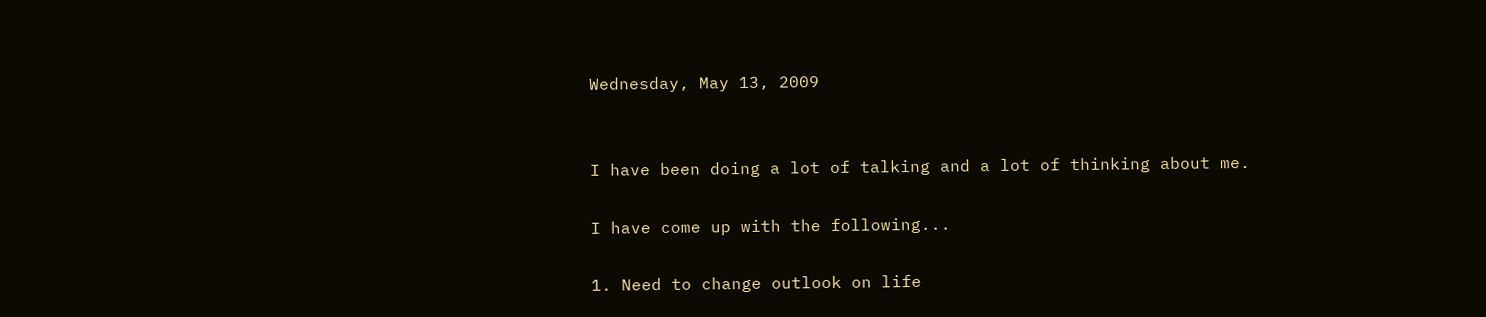Wednesday, May 13, 2009


I have been doing a lot of talking and a lot of thinking about me.

I have come up with the following...

1. Need to change outlook on life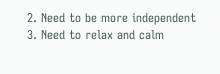2. Need to be more independent
3. Need to relax and calm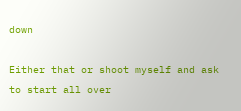down

Either that or shoot myself and ask to start all over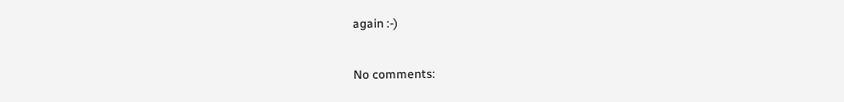again :-)

No comments: